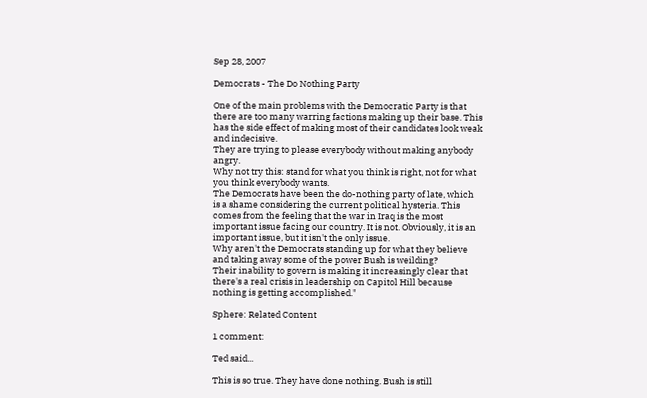Sep 28, 2007

Democrats - The Do Nothing Party

One of the main problems with the Democratic Party is that there are too many warring factions making up their base. This has the side effect of making most of their candidates look weak and indecisive.
They are trying to please everybody without making anybody angry.
Why not try this: stand for what you think is right, not for what you think everybody wants.
The Democrats have been the do-nothing party of late, which is a shame considering the current political hysteria. This comes from the feeling that the war in Iraq is the most important issue facing our country. It is not. Obviously, it is an important issue, but it isn't the only issue.
Why aren't the Democrats standing up for what they believe and taking away some of the power Bush is weilding?
Their inability to govern is making it increasingly clear that there's a real crisis in leadership on Capitol Hill because nothing is getting accomplished."

Sphere: Related Content

1 comment:

Ted said...

This is so true. They have done nothing. Bush is still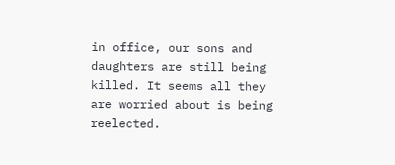in office, our sons and daughters are still being killed. It seems all they are worried about is being reelected.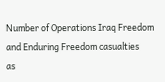Number of Operations Iraq Freedom and Enduring Freedom casualties
as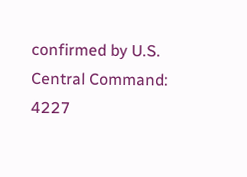confirmed by U.S. Central Command: 4227